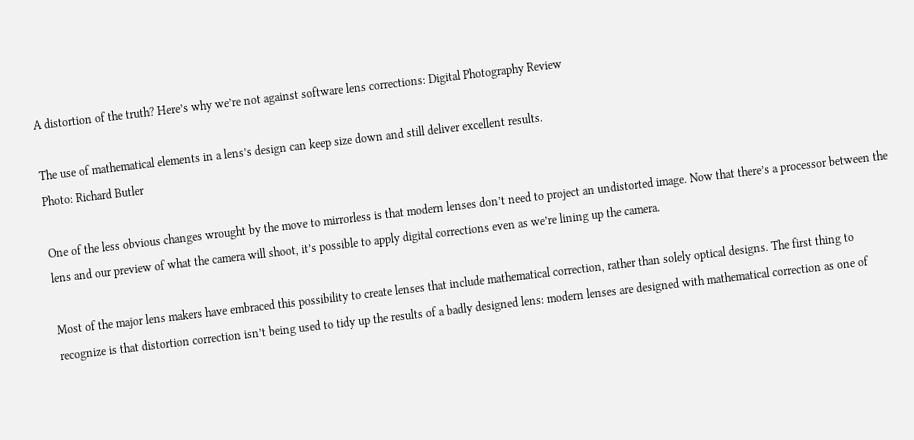A distortion of the truth? Here’s why we’re not against software lens corrections: Digital Photography Review

The use of mathematical elements in a lens’s design can keep size down and still deliver excellent results.
Photo: Richard Butler

One of the less obvious changes wrought by the move to mirrorless is that modern lenses don’t need to project an undistorted image. Now that there’s a processor between the lens and our preview of what the camera will shoot, it’s possible to apply digital corrections even as we’re lining up the camera.

Most of the major lens makers have embraced this possibility to create lenses that include mathematical correction, rather than solely optical designs. The first thing to recognize is that distortion correction isn’t being used to tidy up the results of a badly designed lens: modern lenses are designed with mathematical correction as one of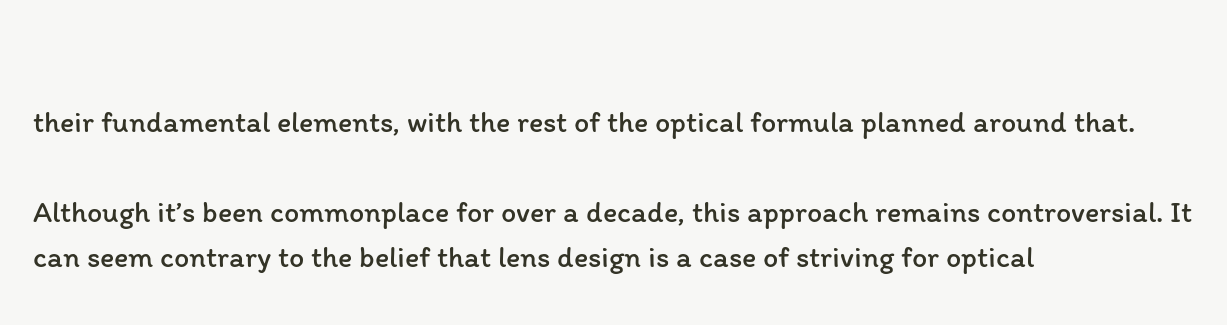their fundamental elements, with the rest of the optical formula planned around that.

Although it’s been commonplace for over a decade, this approach remains controversial. It can seem contrary to the belief that lens design is a case of striving for optical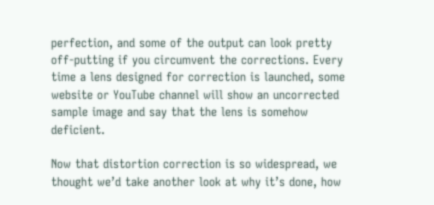perfection, and some of the output can look pretty off-putting if you circumvent the corrections. Every time a lens designed for correction is launched, some website or YouTube channel will show an uncorrected sample image and say that the lens is somehow deficient.

Now that distortion correction is so widespread, we thought we’d take another look at why it’s done, how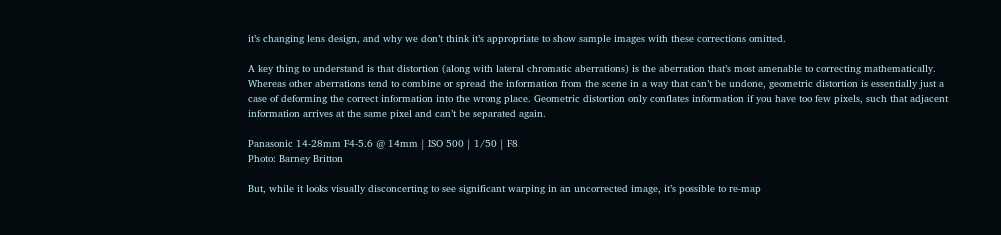it’s changing lens design, and why we don’t think it’s appropriate to show sample images with these corrections omitted.

A key thing to understand is that distortion (along with lateral chromatic aberrations) is the aberration that’s most amenable to correcting mathematically. Whereas other aberrations tend to combine or spread the information from the scene in a way that can’t be undone, geometric distortion is essentially just a case of deforming the correct information into the wrong place. Geometric distortion only conflates information if you have too few pixels, such that adjacent information arrives at the same pixel and can’t be separated again.

Panasonic 14-28mm F4-5.6 @ 14mm | ISO 500 | 1/50 | F8
Photo: Barney Britton

But, while it looks visually disconcerting to see significant warping in an uncorrected image, it’s possible to re-map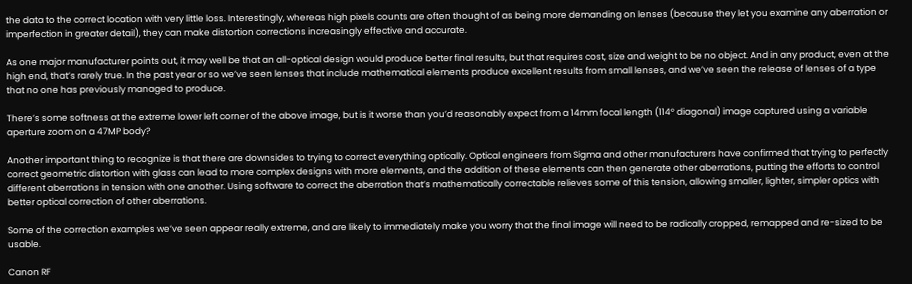the data to the correct location with very little loss. Interestingly, whereas high pixels counts are often thought of as being more demanding on lenses (because they let you examine any aberration or imperfection in greater detail), they can make distortion corrections increasingly effective and accurate.

As one major manufacturer points out, it may well be that an all-optical design would produce better final results, but that requires cost, size and weight to be no object. And in any product, even at the high end, that’s rarely true. In the past year or so we’ve seen lenses that include mathematical elements produce excellent results from small lenses, and we’ve seen the release of lenses of a type that no one has previously managed to produce.

There’s some softness at the extreme lower left corner of the above image, but is it worse than you’d reasonably expect from a 14mm focal length (114° diagonal) image captured using a variable aperture zoom on a 47MP body?

Another important thing to recognize is that there are downsides to trying to correct everything optically. Optical engineers from Sigma and other manufacturers have confirmed that trying to perfectly correct geometric distortion with glass can lead to more complex designs with more elements, and the addition of these elements can then generate other aberrations, putting the efforts to control different aberrations in tension with one another. Using software to correct the aberration that’s mathematically correctable relieves some of this tension, allowing smaller, lighter, simpler optics with better optical correction of other aberrations.

Some of the correction examples we’ve seen appear really extreme, and are likely to immediately make you worry that the final image will need to be radically cropped, remapped and re-sized to be usable.

Canon RF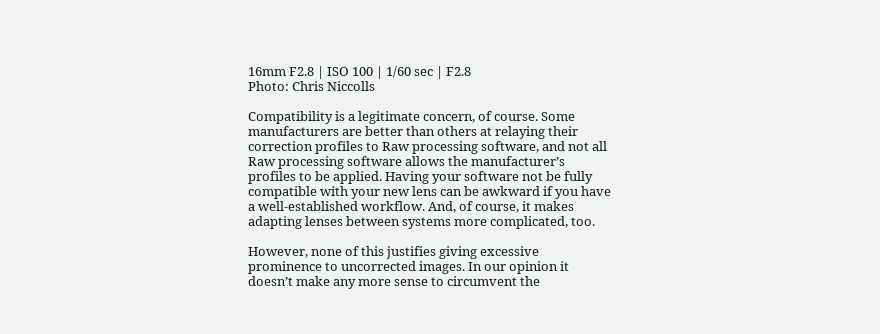16mm F2.8 | ISO 100 | 1/60 sec | F2.8
Photo: Chris Niccolls

Compatibility is a legitimate concern, of course. Some manufacturers are better than others at relaying their correction profiles to Raw processing software, and not all Raw processing software allows the manufacturer’s profiles to be applied. Having your software not be fully compatible with your new lens can be awkward if you have a well-established workflow. And, of course, it makes adapting lenses between systems more complicated, too.

However, none of this justifies giving excessive prominence to uncorrected images. In our opinion it doesn’t make any more sense to circumvent the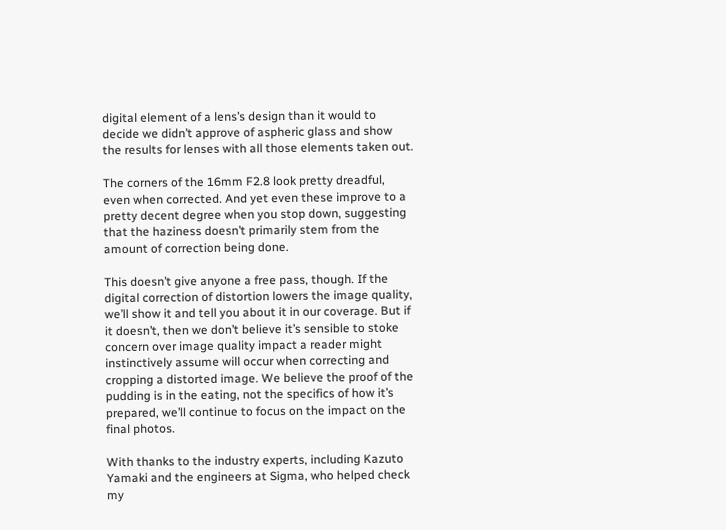digital element of a lens’s design than it would to decide we didn’t approve of aspheric glass and show the results for lenses with all those elements taken out.

The corners of the 16mm F2.8 look pretty dreadful, even when corrected. And yet even these improve to a pretty decent degree when you stop down, suggesting that the haziness doesn’t primarily stem from the amount of correction being done.

This doesn’t give anyone a free pass, though. If the digital correction of distortion lowers the image quality, we’ll show it and tell you about it in our coverage. But if it doesn’t, then we don’t believe it’s sensible to stoke concern over image quality impact a reader might instinctively assume will occur when correcting and cropping a distorted image. We believe the proof of the pudding is in the eating, not the specifics of how it’s prepared, we’ll continue to focus on the impact on the final photos.

With thanks to the industry experts, including Kazuto Yamaki and the engineers at Sigma, who helped check my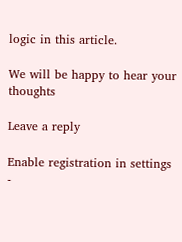logic in this article.

We will be happy to hear your thoughts

Leave a reply

Enable registration in settings -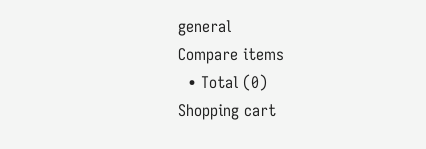general
Compare items
  • Total (0)
Shopping cart